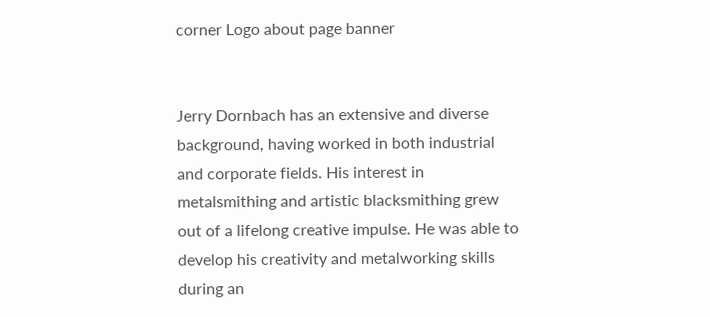corner Logo about page banner


Jerry Dornbach has an extensive and diverse background, having worked in both industrial and corporate fields. His interest in metalsmithing and artistic blacksmithing grew out of a lifelong creative impulse. He was able to develop his creativity and metalworking skills during an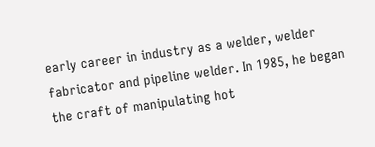early career in industry as a welder, welder fabricator and pipeline welder. In 1985, he began the craft of manipulating hot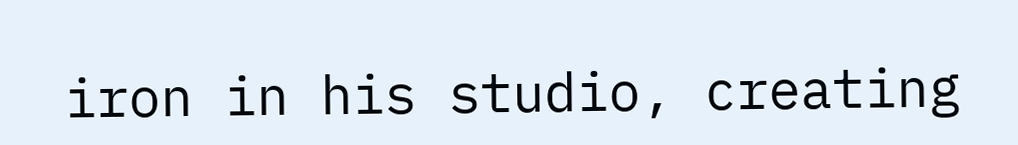iron in his studio, creating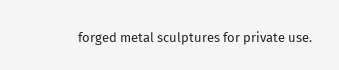forged metal sculptures for private use.